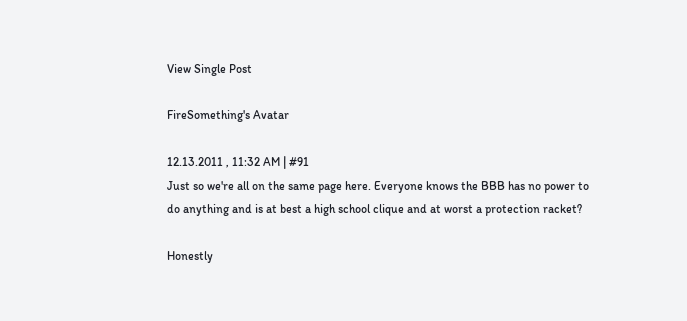View Single Post

FireSomething's Avatar

12.13.2011 , 11:32 AM | #91
Just so we're all on the same page here. Everyone knows the BBB has no power to do anything and is at best a high school clique and at worst a protection racket?

Honestly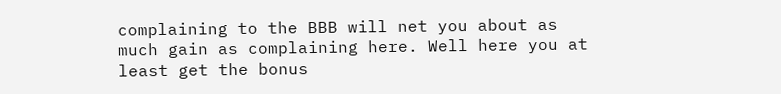complaining to the BBB will net you about as much gain as complaining here. Well here you at least get the bonus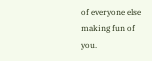of everyone else making fun of you.